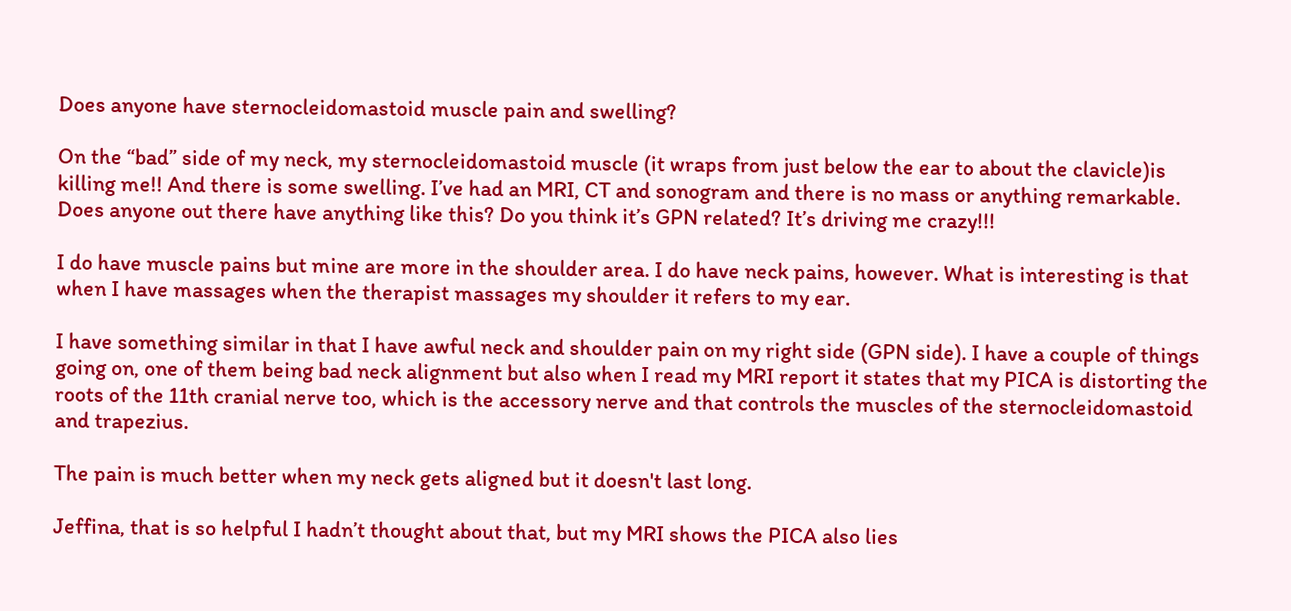Does anyone have sternocleidomastoid muscle pain and swelling?

On the “bad” side of my neck, my sternocleidomastoid muscle (it wraps from just below the ear to about the clavicle)is killing me!! And there is some swelling. I’ve had an MRI, CT and sonogram and there is no mass or anything remarkable. Does anyone out there have anything like this? Do you think it’s GPN related? It’s driving me crazy!!!

I do have muscle pains but mine are more in the shoulder area. I do have neck pains, however. What is interesting is that when I have massages when the therapist massages my shoulder it refers to my ear.

I have something similar in that I have awful neck and shoulder pain on my right side (GPN side). I have a couple of things going on, one of them being bad neck alignment but also when I read my MRI report it states that my PICA is distorting the roots of the 11th cranial nerve too, which is the accessory nerve and that controls the muscles of the sternocleidomastoid and trapezius.

The pain is much better when my neck gets aligned but it doesn't last long.

Jeffina, that is so helpful I hadn’t thought about that, but my MRI shows the PICA also lies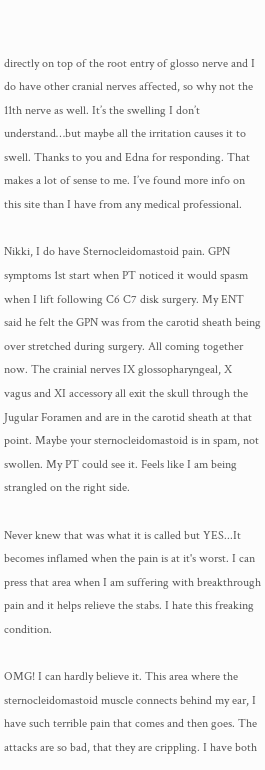directly on top of the root entry of glosso nerve and I do have other cranial nerves affected, so why not the 11th nerve as well. It’s the swelling I don’t understand…but maybe all the irritation causes it to swell. Thanks to you and Edna for responding. That makes a lot of sense to me. I’ve found more info on this site than I have from any medical professional.

Nikki, I do have Sternocleidomastoid pain. GPN symptoms 1st start when PT noticed it would spasm when I lift following C6 C7 disk surgery. My ENT said he felt the GPN was from the carotid sheath being over stretched during surgery. All coming together now. The crainial nerves IX glossopharyngeal, X vagus and XI accessory all exit the skull through the Jugular Foramen and are in the carotid sheath at that point. Maybe your sternocleidomastoid is in spam, not swollen. My PT could see it. Feels like I am being strangled on the right side.

Never knew that was what it is called but YES...It becomes inflamed when the pain is at it's worst. I can press that area when I am suffering with breakthrough pain and it helps relieve the stabs. I hate this freaking condition.

OMG! I can hardly believe it. This area where the sternocleidomastoid muscle connects behind my ear, I have such terrible pain that comes and then goes. The attacks are so bad, that they are crippling. I have both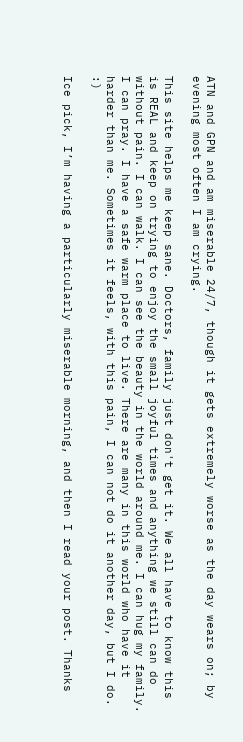ATN and GPN and am miserable 24/7, though it gets extremely worse as the day wears on; by evening most often I am crying.

This site helps me keep sane. Doctors, family just don't get it. We all have to know this is REAL and keep on trying to enjoy the small joyful times and anything we still can do without pain. I can walk. I can see the beauty in the world around me. I can hug my family. I can pray. I have a safe warm place to live. There are many in this world who have it harder than me. Sometimes it feels, with this pain, I can not do it another day, but I do. :)

Ice pick, I’m having a particularly miserable morning, and then I read your post. Thanks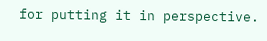for putting it in perspective.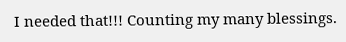I needed that!!! Counting my many blessings.